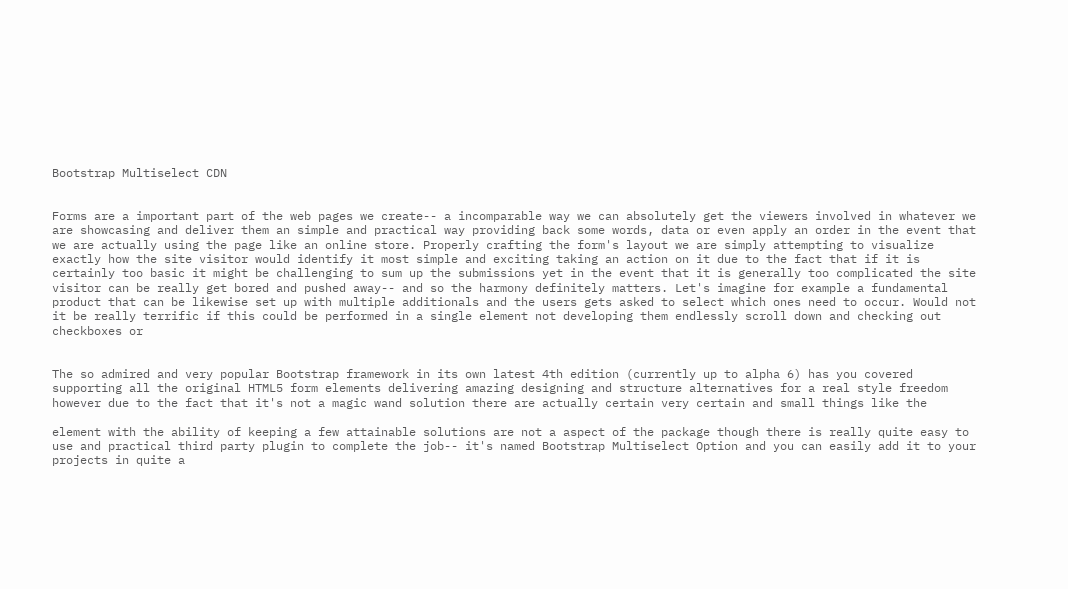Bootstrap Multiselect CDN


Forms are a important part of the web pages we create-- a incomparable way we can absolutely get the viewers involved in whatever we are showcasing and deliver them an simple and practical way providing back some words, data or even apply an order in the event that we are actually using the page like an online store. Properly crafting the form's layout we are simply attempting to visualize exactly how the site visitor would identify it most simple and exciting taking an action on it due to the fact that if it is certainly too basic it might be challenging to sum up the submissions yet in the event that it is generally too complicated the site visitor can be really get bored and pushed away-- and so the harmony definitely matters. Let's imagine for example a fundamental product that can be likewise set up with multiple additionals and the users gets asked to select which ones need to occur. Would not it be really terrific if this could be performed in a single element not developing them endlessly scroll down and checking out checkboxes or


The so admired and very popular Bootstrap framework in its own latest 4th edition (currently up to alpha 6) has you covered supporting all the original HTML5 form elements delivering amazing designing and structure alternatives for a real style freedom however due to the fact that it's not a magic wand solution there are actually certain very certain and small things like the

element with the ability of keeping a few attainable solutions are not a aspect of the package though there is really quite easy to use and practical third party plugin to complete the job-- it's named Bootstrap Multiselect Option and you can easily add it to your projects in quite a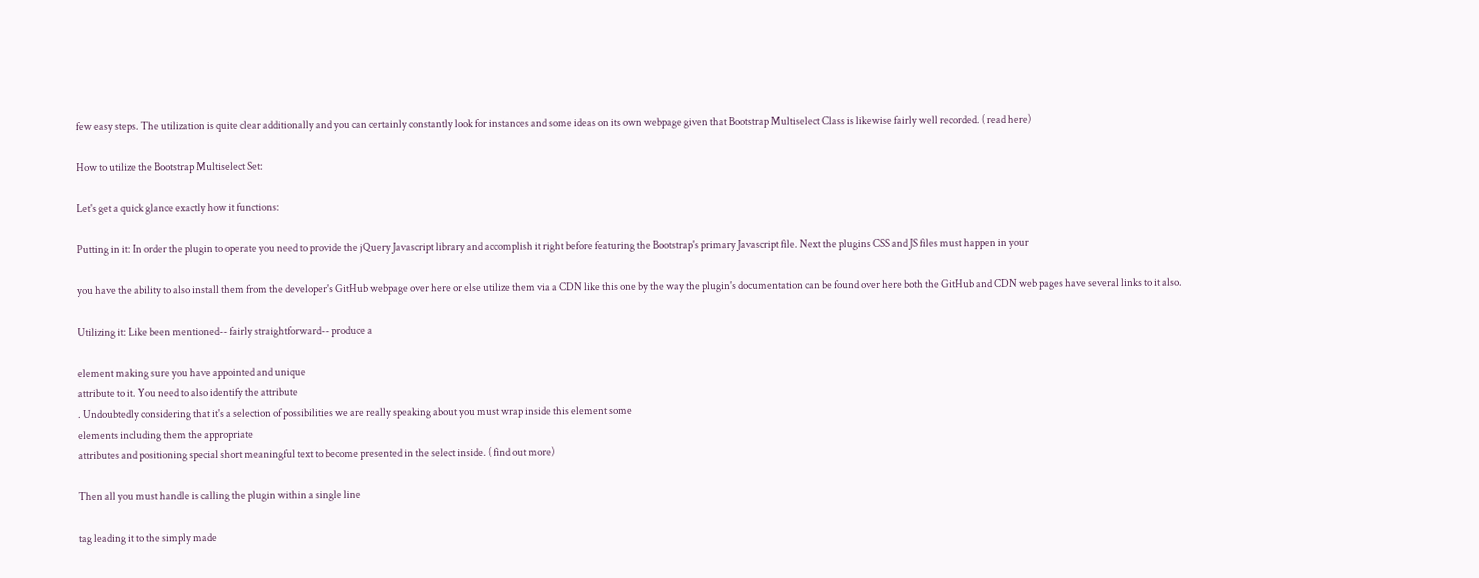few easy steps. The utilization is quite clear additionally and you can certainly constantly look for instances and some ideas on its own webpage given that Bootstrap Multiselect Class is likewise fairly well recorded. ( read here)

How to utilize the Bootstrap Multiselect Set:

Let's get a quick glance exactly how it functions:

Putting in it: In order the plugin to operate you need to provide the jQuery Javascript library and accomplish it right before featuring the Bootstrap's primary Javascript file. Next the plugins CSS and JS files must happen in your

you have the ability to also install them from the developer's GitHub webpage over here or else utilize them via a CDN like this one by the way the plugin's documentation can be found over here both the GitHub and CDN web pages have several links to it also.

Utilizing it: Like been mentioned-- fairly straightforward-- produce a

element making sure you have appointed and unique
attribute to it. You need to also identify the attribute
. Undoubtedly considering that it's a selection of possibilities we are really speaking about you must wrap inside this element some
elements including them the appropriate
attributes and positioning special short meaningful text to become presented in the select inside. ( find out more)

Then all you must handle is calling the plugin within a single line

tag leading it to the simply made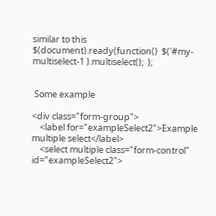similar to this
$(document).ready(function()  $('#my-multiselect-1 ).multiselect();  );


 Some example

<div class="form-group">
    <label for="exampleSelect2">Example multiple select</label>
    <select multiple class="form-control" id="exampleSelect2">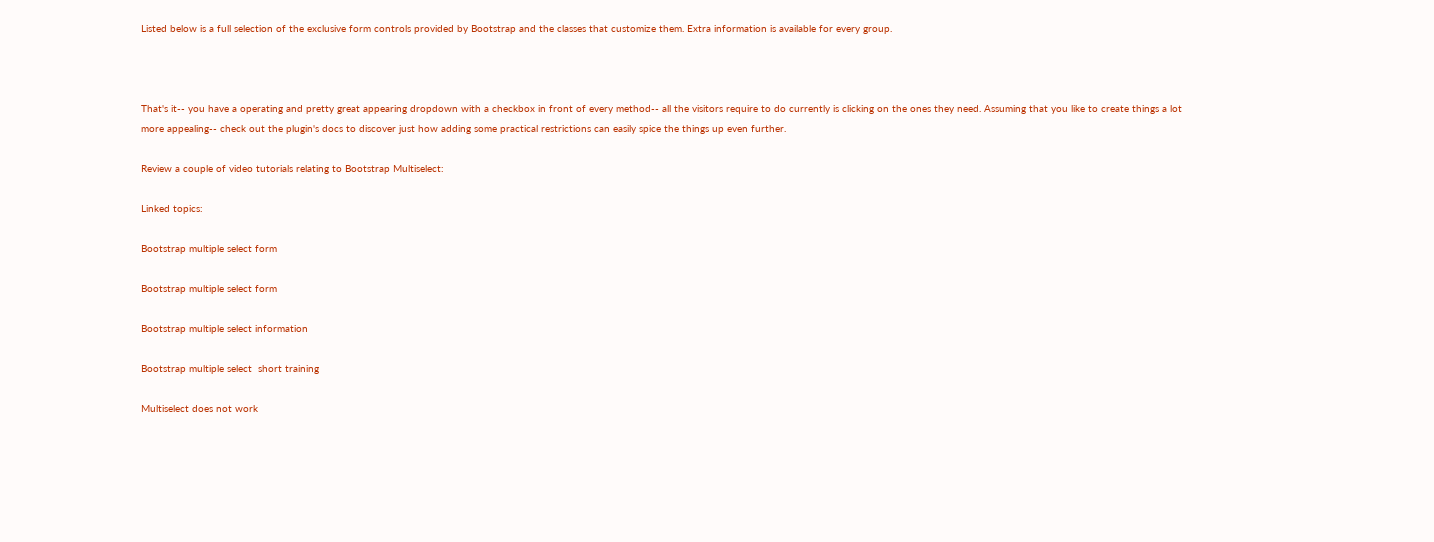Listed below is a full selection of the exclusive form controls provided by Bootstrap and the classes that customize them. Extra information is available for every group.



That's it-- you have a operating and pretty great appearing dropdown with a checkbox in front of every method-- all the visitors require to do currently is clicking on the ones they need. Assuming that you like to create things a lot more appealing-- check out the plugin's docs to discover just how adding some practical restrictions can easily spice the things up even further.

Review a couple of video tutorials relating to Bootstrap Multiselect:

Linked topics:

Bootstrap multiple select form

Bootstrap multiple select form

Bootstrap multiple select information

Bootstrap multiple select  short training

Multiselect does not work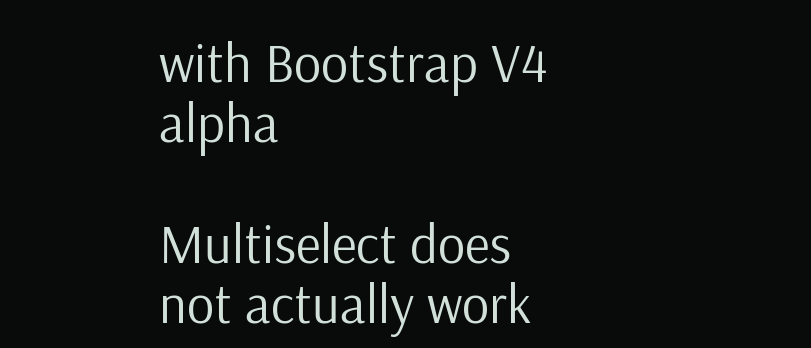with Bootstrap V4 alpha

Multiselect does  not actually work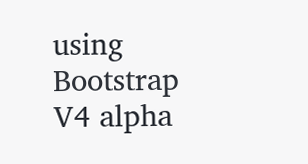using Bootstrap V4 alpha